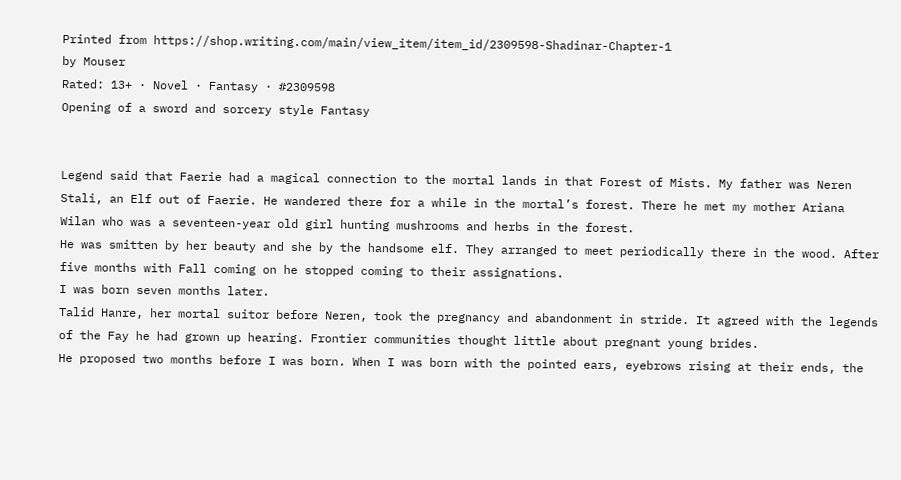Printed from https://shop.writing.com/main/view_item/item_id/2309598-Shadinar-Chapter-1
by Mouser
Rated: 13+ · Novel · Fantasy · #2309598
Opening of a sword and sorcery style Fantasy


Legend said that Faerie had a magical connection to the mortal lands in that Forest of Mists. My father was Neren Stali, an Elf out of Faerie. He wandered there for a while in the mortal’s forest. There he met my mother Ariana Wilan who was a seventeen-year old girl hunting mushrooms and herbs in the forest.
He was smitten by her beauty and she by the handsome elf. They arranged to meet periodically there in the wood. After five months with Fall coming on he stopped coming to their assignations.
I was born seven months later.
Talid Hanre, her mortal suitor before Neren, took the pregnancy and abandonment in stride. It agreed with the legends of the Fay he had grown up hearing. Frontier communities thought little about pregnant young brides.
He proposed two months before I was born. When I was born with the pointed ears, eyebrows rising at their ends, the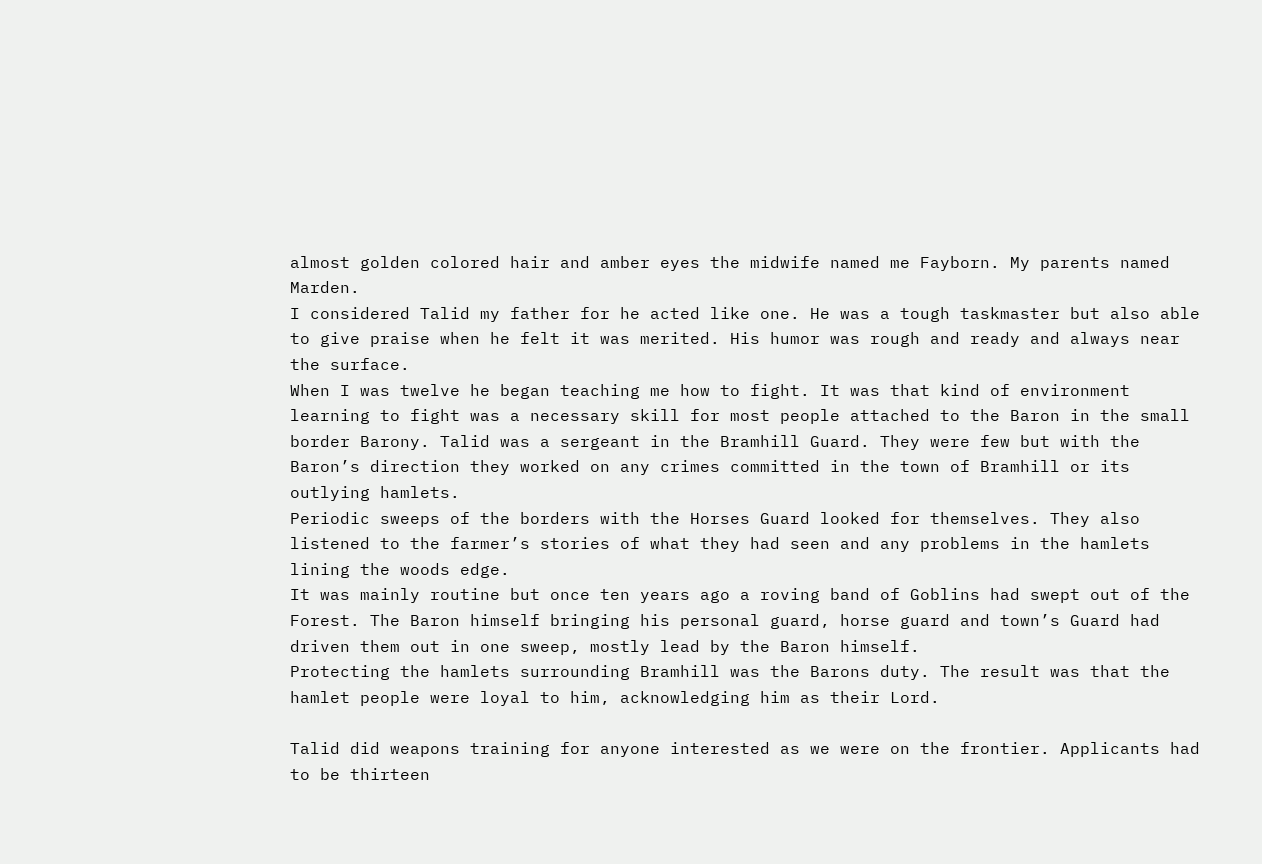almost golden colored hair and amber eyes the midwife named me Fayborn. My parents named Marden.
I considered Talid my father for he acted like one. He was a tough taskmaster but also able to give praise when he felt it was merited. His humor was rough and ready and always near the surface.
When I was twelve he began teaching me how to fight. It was that kind of environment learning to fight was a necessary skill for most people attached to the Baron in the small border Barony. Talid was a sergeant in the Bramhill Guard. They were few but with the Baron’s direction they worked on any crimes committed in the town of Bramhill or its outlying hamlets.
Periodic sweeps of the borders with the Horses Guard looked for themselves. They also listened to the farmer’s stories of what they had seen and any problems in the hamlets lining the woods edge.
It was mainly routine but once ten years ago a roving band of Goblins had swept out of the Forest. The Baron himself bringing his personal guard, horse guard and town’s Guard had driven them out in one sweep, mostly lead by the Baron himself.
Protecting the hamlets surrounding Bramhill was the Barons duty. The result was that the hamlet people were loyal to him, acknowledging him as their Lord.

Talid did weapons training for anyone interested as we were on the frontier. Applicants had to be thirteen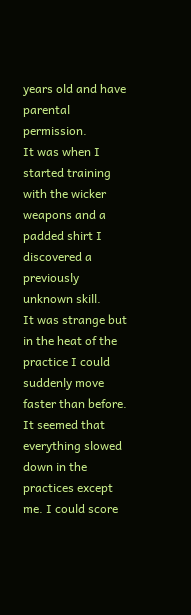years old and have parental permission.
It was when I started training with the wicker weapons and a padded shirt I discovered a previously unknown skill.
It was strange but in the heat of the practice I could suddenly move faster than before. It seemed that everything slowed down in the practices except me. I could score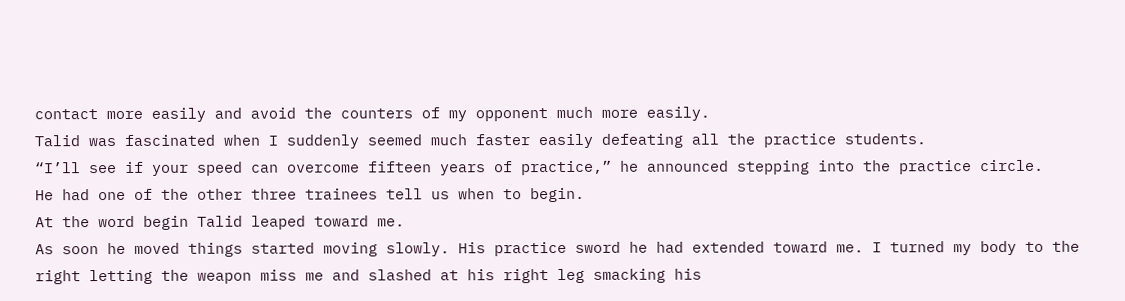contact more easily and avoid the counters of my opponent much more easily.
Talid was fascinated when I suddenly seemed much faster easily defeating all the practice students.
“I’ll see if your speed can overcome fifteen years of practice,” he announced stepping into the practice circle.
He had one of the other three trainees tell us when to begin.
At the word begin Talid leaped toward me.
As soon he moved things started moving slowly. His practice sword he had extended toward me. I turned my body to the right letting the weapon miss me and slashed at his right leg smacking his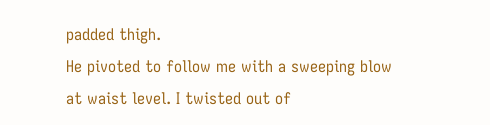padded thigh.
He pivoted to follow me with a sweeping blow at waist level. I twisted out of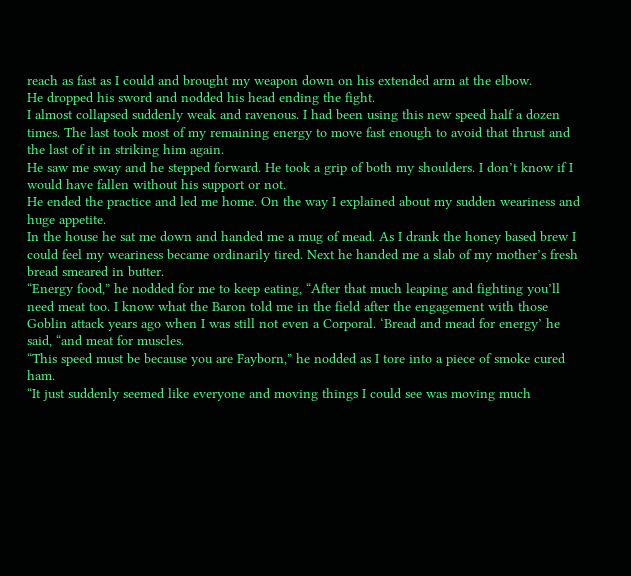reach as fast as I could and brought my weapon down on his extended arm at the elbow.
He dropped his sword and nodded his head ending the fight.
I almost collapsed suddenly weak and ravenous. I had been using this new speed half a dozen times. The last took most of my remaining energy to move fast enough to avoid that thrust and the last of it in striking him again.
He saw me sway and he stepped forward. He took a grip of both my shoulders. I don’t know if I would have fallen without his support or not.
He ended the practice and led me home. On the way I explained about my sudden weariness and huge appetite.
In the house he sat me down and handed me a mug of mead. As I drank the honey based brew I could feel my weariness became ordinarily tired. Next he handed me a slab of my mother’s fresh bread smeared in butter.
“Energy food,” he nodded for me to keep eating, “After that much leaping and fighting you’ll need meat too. I know what the Baron told me in the field after the engagement with those Goblin attack years ago when I was still not even a Corporal. ‘Bread and mead for energy’ he said, “and meat for muscles.
“This speed must be because you are Fayborn,” he nodded as I tore into a piece of smoke cured ham.
“It just suddenly seemed like everyone and moving things I could see was moving much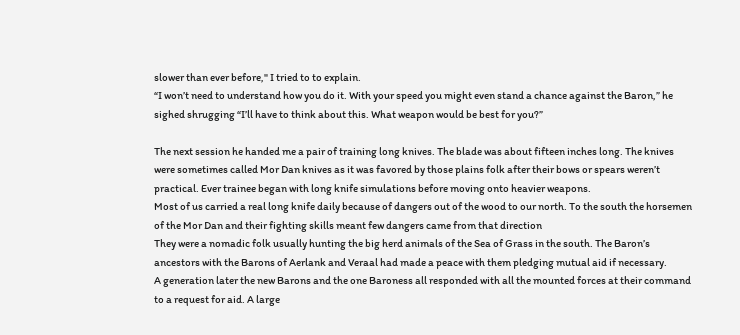slower than ever before," I tried to to explain.
“I won’t need to understand how you do it. With your speed you might even stand a chance against the Baron,” he sighed shrugging “I’ll have to think about this. What weapon would be best for you?”

The next session he handed me a pair of training long knives. The blade was about fifteen inches long. The knives were sometimes called Mor Dan knives as it was favored by those plains folk after their bows or spears weren’t practical. Ever trainee began with long knife simulations before moving onto heavier weapons.
Most of us carried a real long knife daily because of dangers out of the wood to our north. To the south the horsemen of the Mor Dan and their fighting skills meant few dangers came from that direction
They were a nomadic folk usually hunting the big herd animals of the Sea of Grass in the south. The Baron’s ancestors with the Barons of Aerlank and Veraal had made a peace with them pledging mutual aid if necessary.
A generation later the new Barons and the one Baroness all responded with all the mounted forces at their command to a request for aid. A large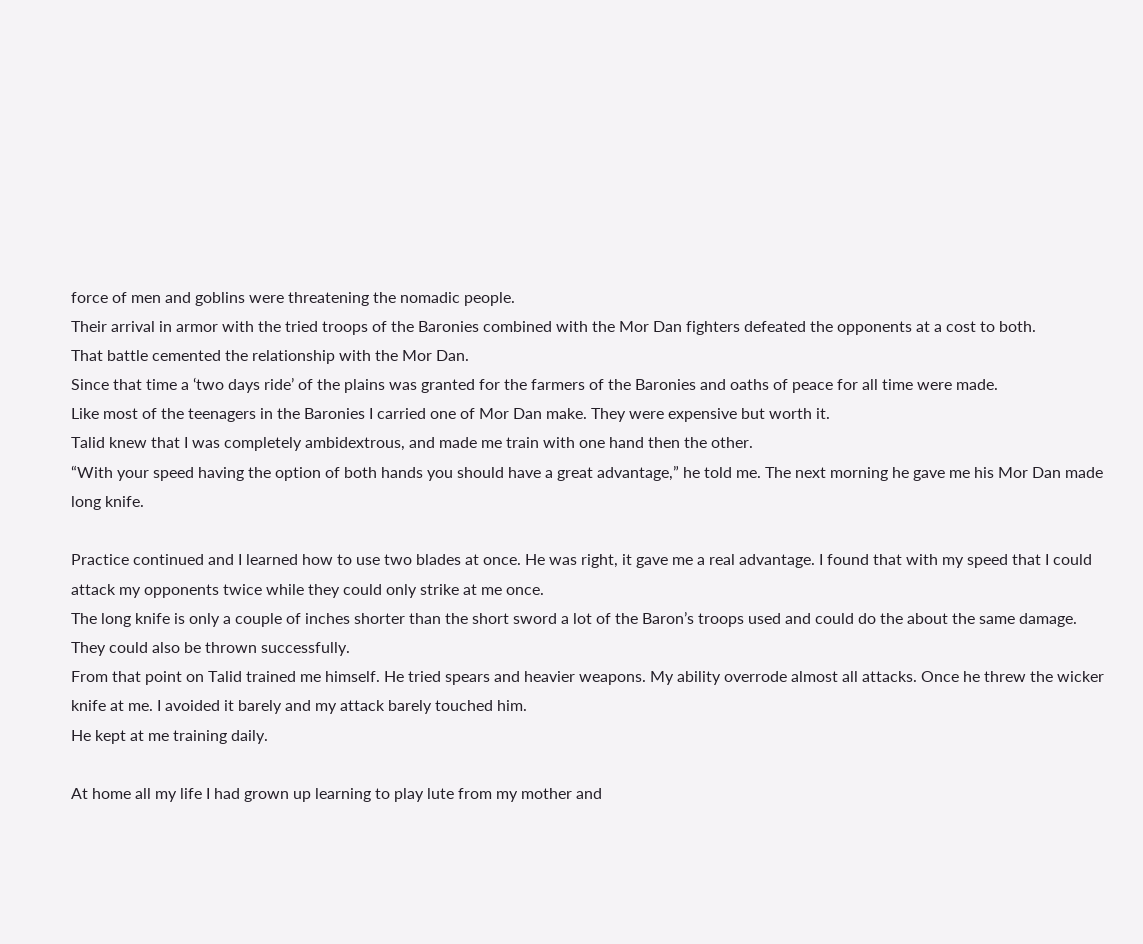force of men and goblins were threatening the nomadic people.
Their arrival in armor with the tried troops of the Baronies combined with the Mor Dan fighters defeated the opponents at a cost to both.
That battle cemented the relationship with the Mor Dan.
Since that time a ‘two days ride’ of the plains was granted for the farmers of the Baronies and oaths of peace for all time were made.
Like most of the teenagers in the Baronies I carried one of Mor Dan make. They were expensive but worth it.
Talid knew that I was completely ambidextrous, and made me train with one hand then the other.
“With your speed having the option of both hands you should have a great advantage,” he told me. The next morning he gave me his Mor Dan made long knife.

Practice continued and I learned how to use two blades at once. He was right, it gave me a real advantage. I found that with my speed that I could attack my opponents twice while they could only strike at me once.
The long knife is only a couple of inches shorter than the short sword a lot of the Baron’s troops used and could do the about the same damage. They could also be thrown successfully.
From that point on Talid trained me himself. He tried spears and heavier weapons. My ability overrode almost all attacks. Once he threw the wicker knife at me. I avoided it barely and my attack barely touched him.
He kept at me training daily.

At home all my life I had grown up learning to play lute from my mother and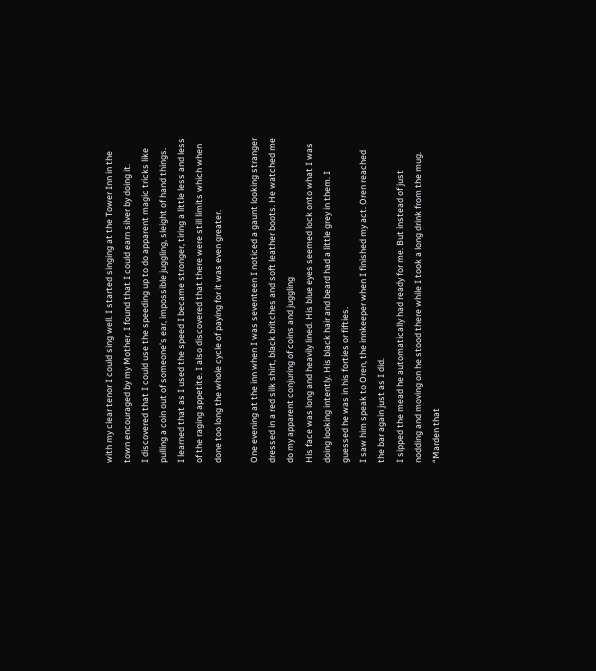with my clear tenor I could sing well. I started singing at the Tower Inn in the town encouraged by my Mother. I found that I could earn silver by doing it.
I discovered that I could use the speeding up to do apparent magic tricks like pulling a coin out of someone’s ear, impossible juggling, sleight of hand things.
I learned that as I used the speed I became stronger, tiring a little less and less of the raging appetite. I also discovered that there were still limits which when done too long the whole cycle of paying for it was even greater.

One evening at the inn when I was seventeen I noticed a gaunt looking stranger dressed in a red silk shirt, black britches and soft leather boots. He watched me do my apparent conjuring of coins and juggling
His face was long and heavily lined. His blue eyes seemed lock onto what I was doing looking intently. His black hair and beard had a little grey in them. I guessed he was in his forties or fifties.
I saw him speak to Oren, the innkeeper when I finished my act. Oren reached the bar again just as I did.
I sipped the mead he automatically had ready for me. But instead of just nodding and moving on he stood there while I took a long drink from the mug.
“Marden that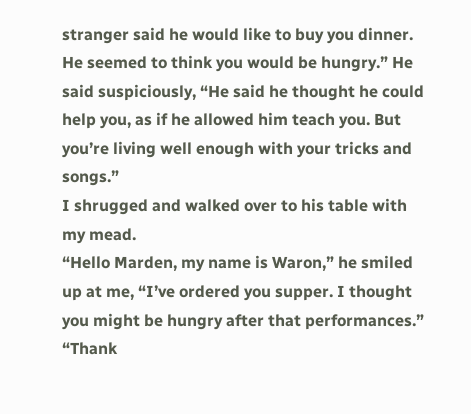stranger said he would like to buy you dinner. He seemed to think you would be hungry.” He said suspiciously, “He said he thought he could help you, as if he allowed him teach you. But you’re living well enough with your tricks and songs.”
I shrugged and walked over to his table with my mead.
“Hello Marden, my name is Waron,” he smiled up at me, “I’ve ordered you supper. I thought you might be hungry after that performances.”
“Thank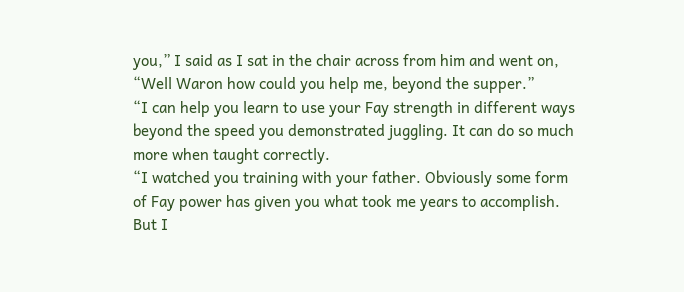you,” I said as I sat in the chair across from him and went on, “Well Waron how could you help me, beyond the supper.”
“I can help you learn to use your Fay strength in different ways beyond the speed you demonstrated juggling. It can do so much more when taught correctly.
“I watched you training with your father. Obviously some form of Fay power has given you what took me years to accomplish. But I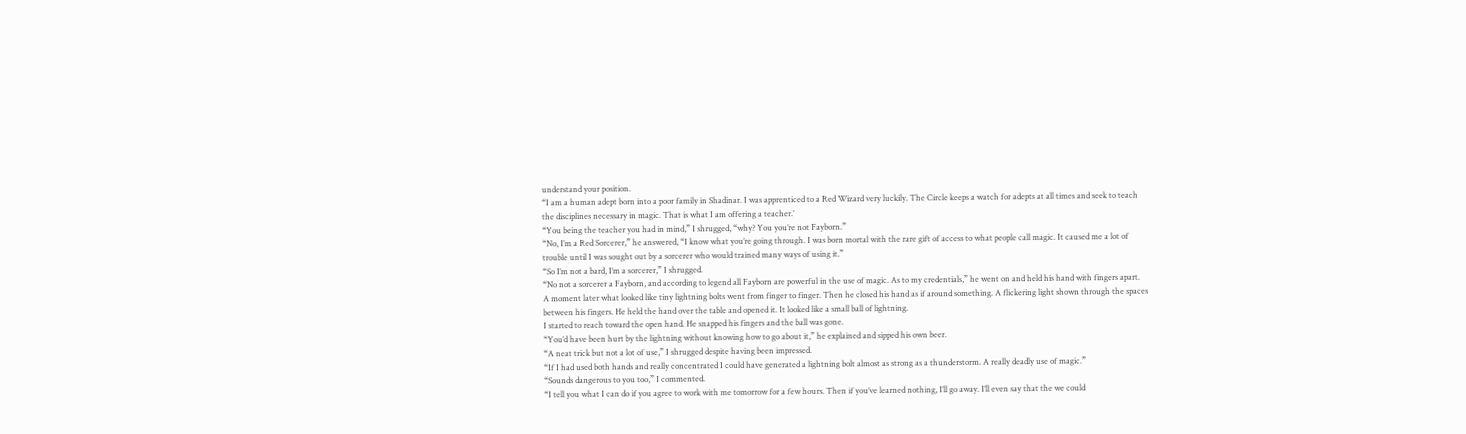understand your position.
“I am a human adept born into a poor family in Shadinar. I was apprenticed to a Red Wizard very luckily. The Circle keeps a watch for adepts at all times and seek to teach the disciplines necessary in magic. That is what I am offering a teacher.’
“You being the teacher you had in mind,” I shrugged, “why? You you’re not Fayborn.”
“No, I’m a Red Sorcerer,” he answered, “I know what you’re going through. I was born mortal with the rare gift of access to what people call magic. It caused me a lot of trouble until I was sought out by a sorcerer who would trained many ways of using it.”
“So I’m not a bard, I’m a sorcerer,” I shrugged.
“No not a sorcerer a Fayborn, and according to legend all Fayborn are powerful in the use of magic. As to my credentials,” he went on and held his hand with fingers apart.
A moment later what looked like tiny lightning bolts went from finger to finger. Then he closed his hand as if around something. A flickering light shown through the spaces between his fingers. He held the hand over the table and opened it. It looked like a small ball of lightning.
I started to reach toward the open hand. He snapped his fingers and the ball was gone.
“You’d have been hurt by the lightning without knowing how to go about it,” he explained and sipped his own beer.
“A neat trick but not a lot of use,” I shrugged despite having been impressed.
“If I had used both hands and really concentrated I could have generated a lightning bolt almost as strong as a thunderstorm. A really deadly use of magic.”
“Sounds dangerous to you too,” I commented.
“I tell you what I can do if you agree to work with me tomorrow for a few hours. Then if you’ve learned nothing, I’ll go away. I’ll even say that the we could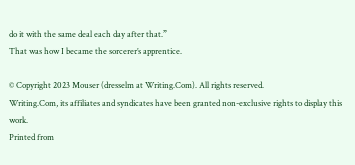do it with the same deal each day after that.”
That was how I became the sorcerer’s apprentice.

© Copyright 2023 Mouser (dresselm at Writing.Com). All rights reserved.
Writing.Com, its affiliates and syndicates have been granted non-exclusive rights to display this work.
Printed from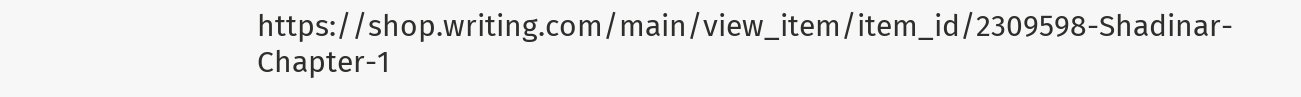https://shop.writing.com/main/view_item/item_id/2309598-Shadinar-Chapter-1